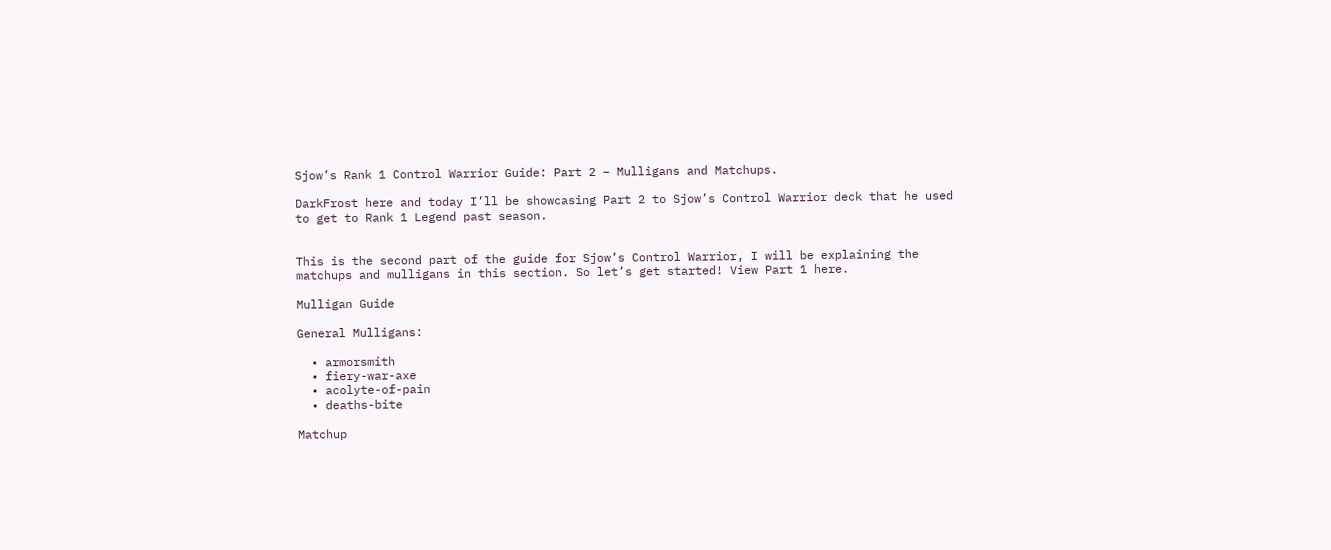Sjow’s Rank 1 Control Warrior Guide: Part 2 – Mulligans and Matchups.

DarkFrost here and today I’ll be showcasing Part 2 to Sjow’s Control Warrior deck that he used to get to Rank 1 Legend past season.


This is the second part of the guide for Sjow’s Control Warrior, I will be explaining the matchups and mulligans in this section. So let’s get started! View Part 1 here.

Mulligan Guide

General Mulligans:

  • armorsmith
  • fiery-war-axe
  • acolyte-of-pain
  • deaths-bite

Matchup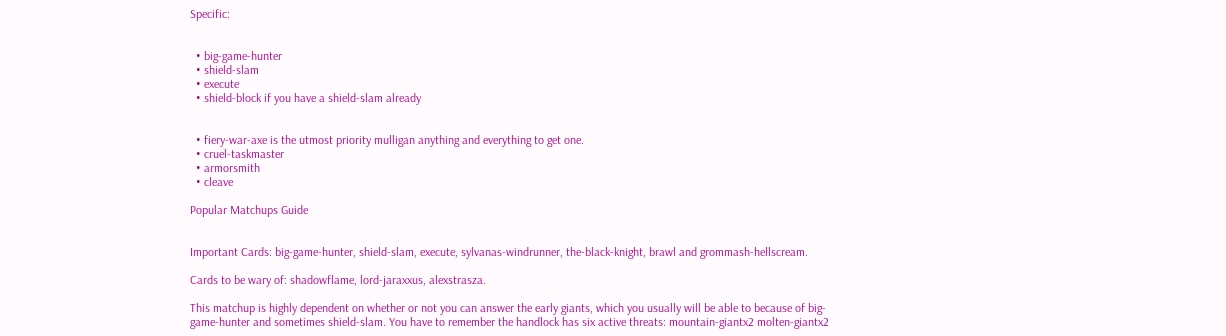Specific:


  • big-game-hunter
  • shield-slam
  • execute
  • shield-block if you have a shield-slam already


  • fiery-war-axe is the utmost priority mulligan anything and everything to get one.
  • cruel-taskmaster
  • armorsmith
  • cleave

Popular Matchups Guide


Important Cards: big-game-hunter, shield-slam, execute, sylvanas-windrunner, the-black-knight, brawl and grommash-hellscream.

Cards to be wary of: shadowflame, lord-jaraxxus, alexstrasza.

This matchup is highly dependent on whether or not you can answer the early giants, which you usually will be able to because of big-game-hunter and sometimes shield-slam. You have to remember the handlock has six active threats: mountain-giantx2 molten-giantx2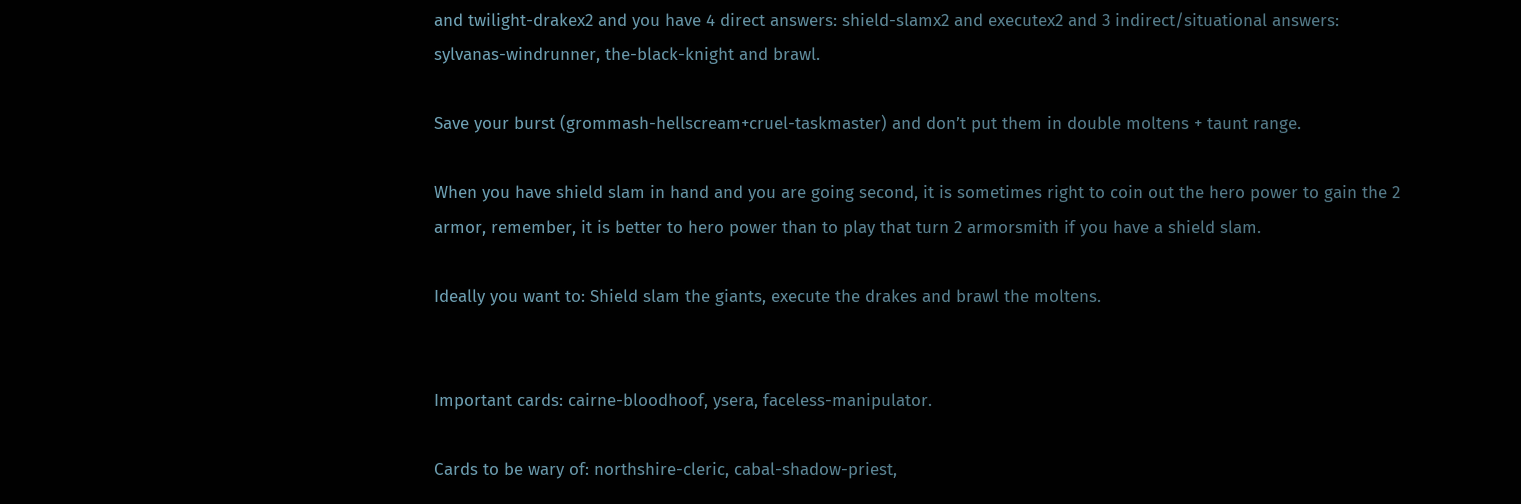and twilight-drakex2 and you have 4 direct answers: shield-slamx2 and executex2 and 3 indirect/situational answers: sylvanas-windrunner, the-black-knight and brawl.

Save your burst (grommash-hellscream+cruel-taskmaster) and don’t put them in double moltens + taunt range.

When you have shield slam in hand and you are going second, it is sometimes right to coin out the hero power to gain the 2 armor, remember, it is better to hero power than to play that turn 2 armorsmith if you have a shield slam.

Ideally you want to: Shield slam the giants, execute the drakes and brawl the moltens.


Important cards: cairne-bloodhoof, ysera, faceless-manipulator.

Cards to be wary of: northshire-cleric, cabal-shadow-priest,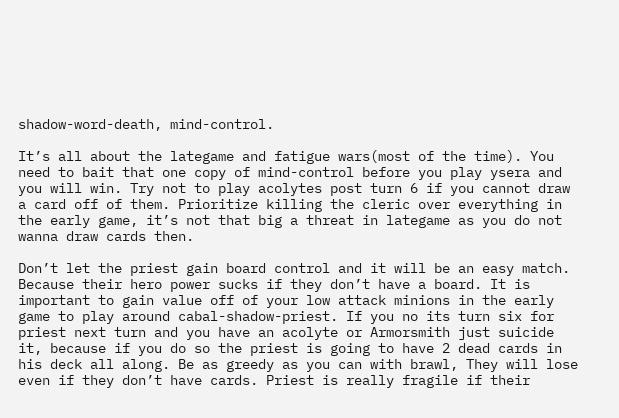shadow-word-death, mind-control.

It’s all about the lategame and fatigue wars(most of the time). You need to bait that one copy of mind-control before you play ysera and you will win. Try not to play acolytes post turn 6 if you cannot draw a card off of them. Prioritize killing the cleric over everything in the early game, it’s not that big a threat in lategame as you do not wanna draw cards then.

Don’t let the priest gain board control and it will be an easy match. Because their hero power sucks if they don’t have a board. It is important to gain value off of your low attack minions in the early game to play around cabal-shadow-priest. If you no its turn six for priest next turn and you have an acolyte or Armorsmith just suicide it, because if you do so the priest is going to have 2 dead cards in his deck all along. Be as greedy as you can with brawl, They will lose even if they don’t have cards. Priest is really fragile if their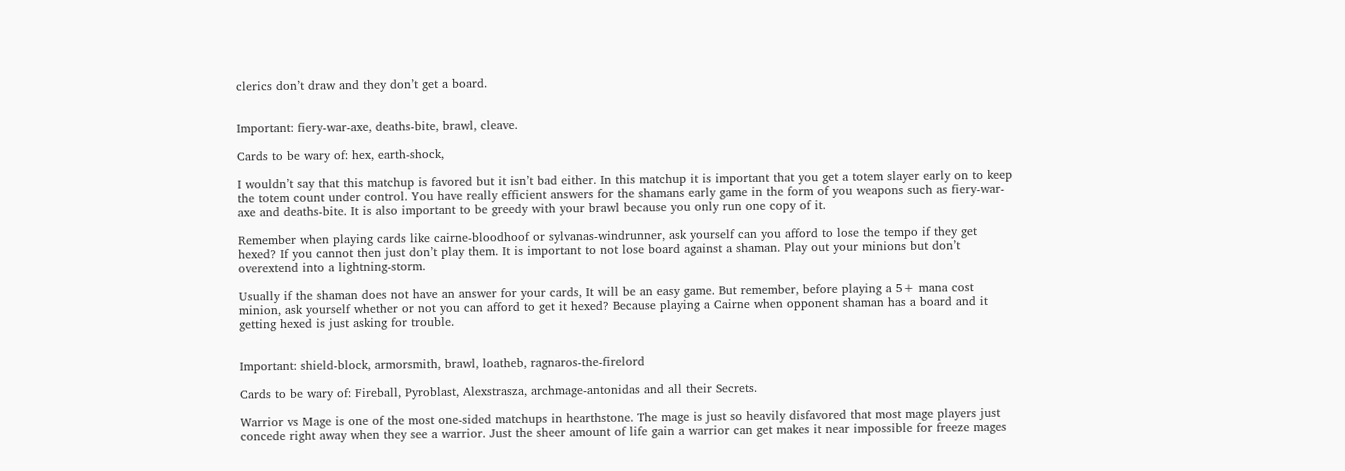clerics don’t draw and they don’t get a board.


Important: fiery-war-axe, deaths-bite, brawl, cleave.

Cards to be wary of: hex, earth-shock,

I wouldn’t say that this matchup is favored but it isn’t bad either. In this matchup it is important that you get a totem slayer early on to keep the totem count under control. You have really efficient answers for the shamans early game in the form of you weapons such as fiery-war-axe and deaths-bite. It is also important to be greedy with your brawl because you only run one copy of it.

Remember when playing cards like cairne-bloodhoof or sylvanas-windrunner, ask yourself can you afford to lose the tempo if they get hexed? If you cannot then just don’t play them. It is important to not lose board against a shaman. Play out your minions but don’t overextend into a lightning-storm.

Usually if the shaman does not have an answer for your cards, It will be an easy game. But remember, before playing a 5+ mana cost minion, ask yourself whether or not you can afford to get it hexed? Because playing a Cairne when opponent shaman has a board and it getting hexed is just asking for trouble.


Important: shield-block, armorsmith, brawl, loatheb, ragnaros-the-firelord

Cards to be wary of: Fireball, Pyroblast, Alexstrasza, archmage-antonidas and all their Secrets.

Warrior vs Mage is one of the most one-sided matchups in hearthstone. The mage is just so heavily disfavored that most mage players just concede right away when they see a warrior. Just the sheer amount of life gain a warrior can get makes it near impossible for freeze mages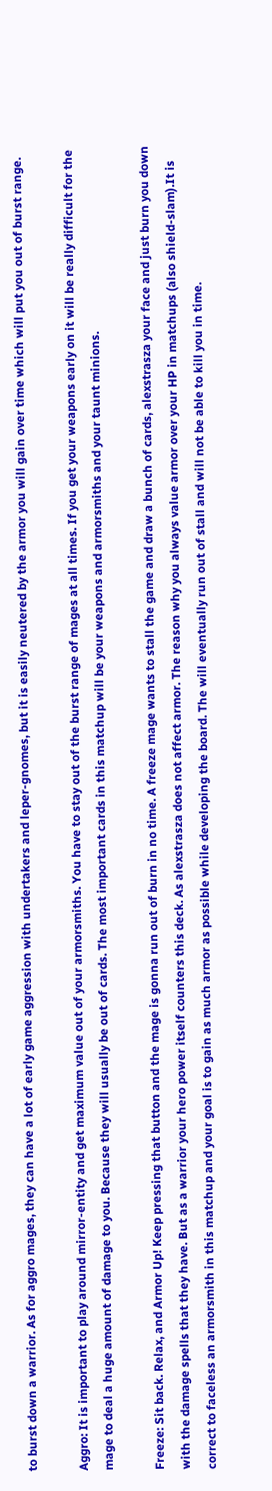to burst down a warrior. As for aggro mages, they can have a lot of early game aggression with undertakers and leper-gnomes, but it is easily neutered by the armor you will gain over time which will put you out of burst range.

Aggro: It is important to play around mirror-entity and get maximum value out of your armorsmiths. You have to stay out of the burst range of mages at all times. If you get your weapons early on it will be really difficult for the mage to deal a huge amount of damage to you. Because they will usually be out of cards. The most important cards in this matchup will be your weapons and armorsmiths and your taunt minions.

Freeze: Sit back. Relax, and Armor Up! Keep pressing that button and the mage is gonna run out of burn in no time. A freeze mage wants to stall the game and draw a bunch of cards, alexstrasza your face and just burn you down with the damage spells that they have. But as a warrior your hero power itself counters this deck. As alexstrasza does not affect armor. The reason why you always value armor over your HP in matchups (also shield-slam).It is correct to faceless an armorsmith in this matchup and your goal is to gain as much armor as possible while developing the board. The will eventually run out of stall and will not be able to kill you in time.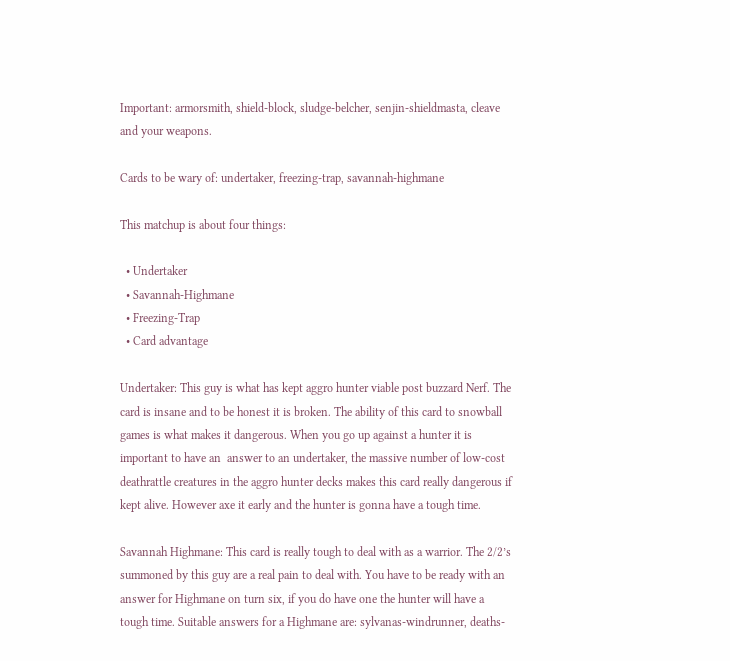Important: armorsmith, shield-block, sludge-belcher, senjin-shieldmasta, cleave and your weapons.

Cards to be wary of: undertaker, freezing-trap, savannah-highmane

This matchup is about four things:

  • Undertaker
  • Savannah-Highmane
  • Freezing-Trap
  • Card advantage

Undertaker: This guy is what has kept aggro hunter viable post buzzard Nerf. The card is insane and to be honest it is broken. The ability of this card to snowball games is what makes it dangerous. When you go up against a hunter it is important to have an  answer to an undertaker, the massive number of low-cost deathrattle creatures in the aggro hunter decks makes this card really dangerous if kept alive. However axe it early and the hunter is gonna have a tough time.

Savannah Highmane: This card is really tough to deal with as a warrior. The 2/2’s summoned by this guy are a real pain to deal with. You have to be ready with an answer for Highmane on turn six, if you do have one the hunter will have a tough time. Suitable answers for a Highmane are: sylvanas-windrunner, deaths-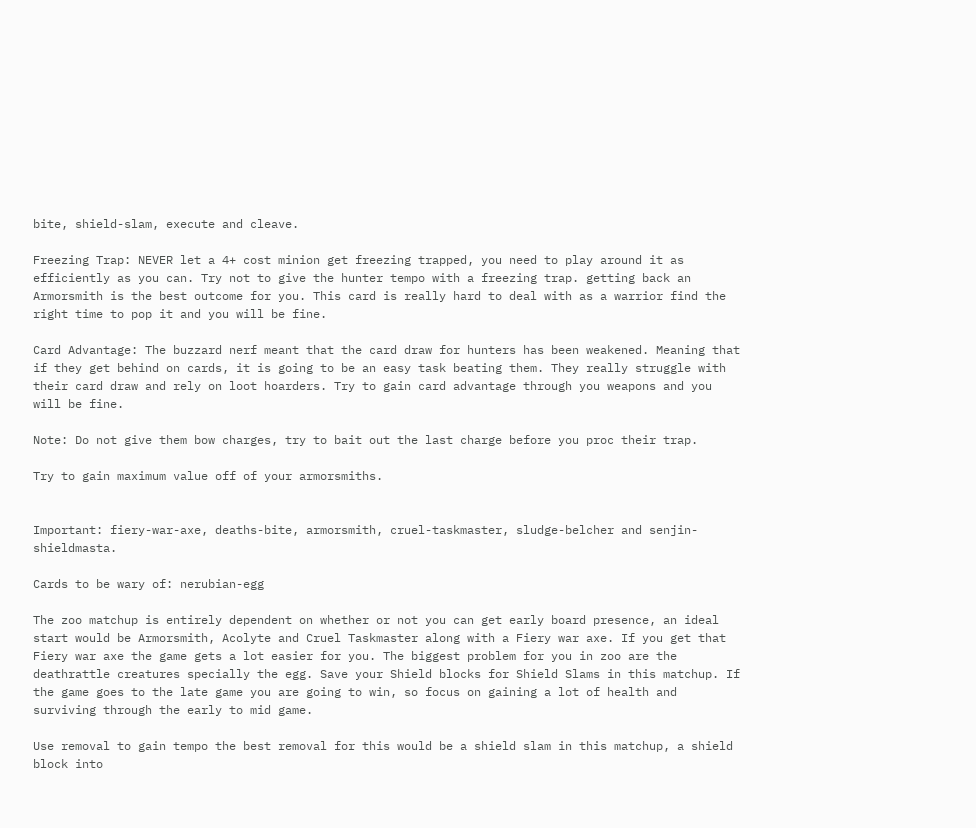bite, shield-slam, execute and cleave.

Freezing Trap: NEVER let a 4+ cost minion get freezing trapped, you need to play around it as efficiently as you can. Try not to give the hunter tempo with a freezing trap. getting back an Armorsmith is the best outcome for you. This card is really hard to deal with as a warrior find the right time to pop it and you will be fine.

Card Advantage: The buzzard nerf meant that the card draw for hunters has been weakened. Meaning that if they get behind on cards, it is going to be an easy task beating them. They really struggle with their card draw and rely on loot hoarders. Try to gain card advantage through you weapons and you will be fine.

Note: Do not give them bow charges, try to bait out the last charge before you proc their trap.

Try to gain maximum value off of your armorsmiths.


Important: fiery-war-axe, deaths-bite, armorsmith, cruel-taskmaster, sludge-belcher and senjin-shieldmasta.

Cards to be wary of: nerubian-egg

The zoo matchup is entirely dependent on whether or not you can get early board presence, an ideal start would be Armorsmith, Acolyte and Cruel Taskmaster along with a Fiery war axe. If you get that Fiery war axe the game gets a lot easier for you. The biggest problem for you in zoo are the deathrattle creatures specially the egg. Save your Shield blocks for Shield Slams in this matchup. If the game goes to the late game you are going to win, so focus on gaining a lot of health and surviving through the early to mid game.

Use removal to gain tempo the best removal for this would be a shield slam in this matchup, a shield block into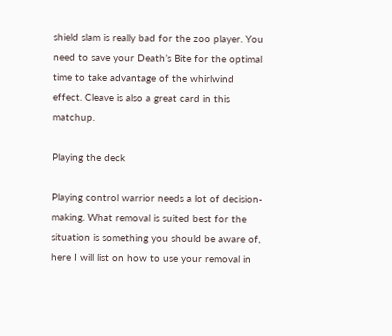shield slam is really bad for the zoo player. You need to save your Death’s Bite for the optimal time to take advantage of the whirlwind effect. Cleave is also a great card in this matchup.

Playing the deck

Playing control warrior needs a lot of decision-making. What removal is suited best for the situation is something you should be aware of, here I will list on how to use your removal in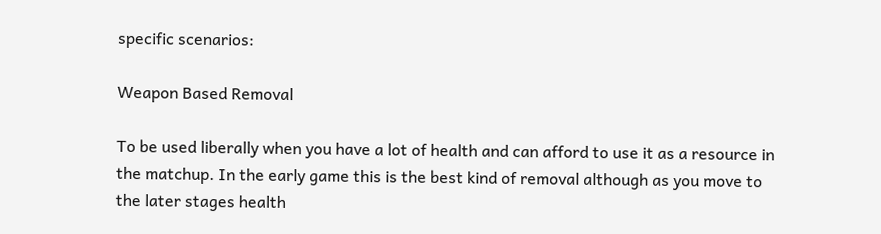specific scenarios:

Weapon Based Removal

To be used liberally when you have a lot of health and can afford to use it as a resource in the matchup. In the early game this is the best kind of removal although as you move to the later stages health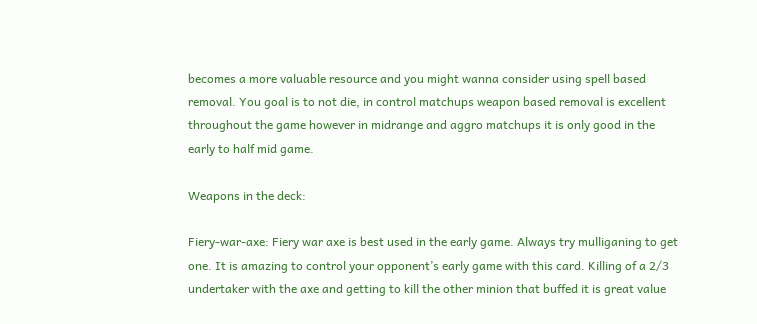becomes a more valuable resource and you might wanna consider using spell based removal. You goal is to not die, in control matchups weapon based removal is excellent throughout the game however in midrange and aggro matchups it is only good in the early to half mid game.

Weapons in the deck:

Fiery-war-axe: Fiery war axe is best used in the early game. Always try mulliganing to get one. It is amazing to control your opponent’s early game with this card. Killing of a 2/3 undertaker with the axe and getting to kill the other minion that buffed it is great value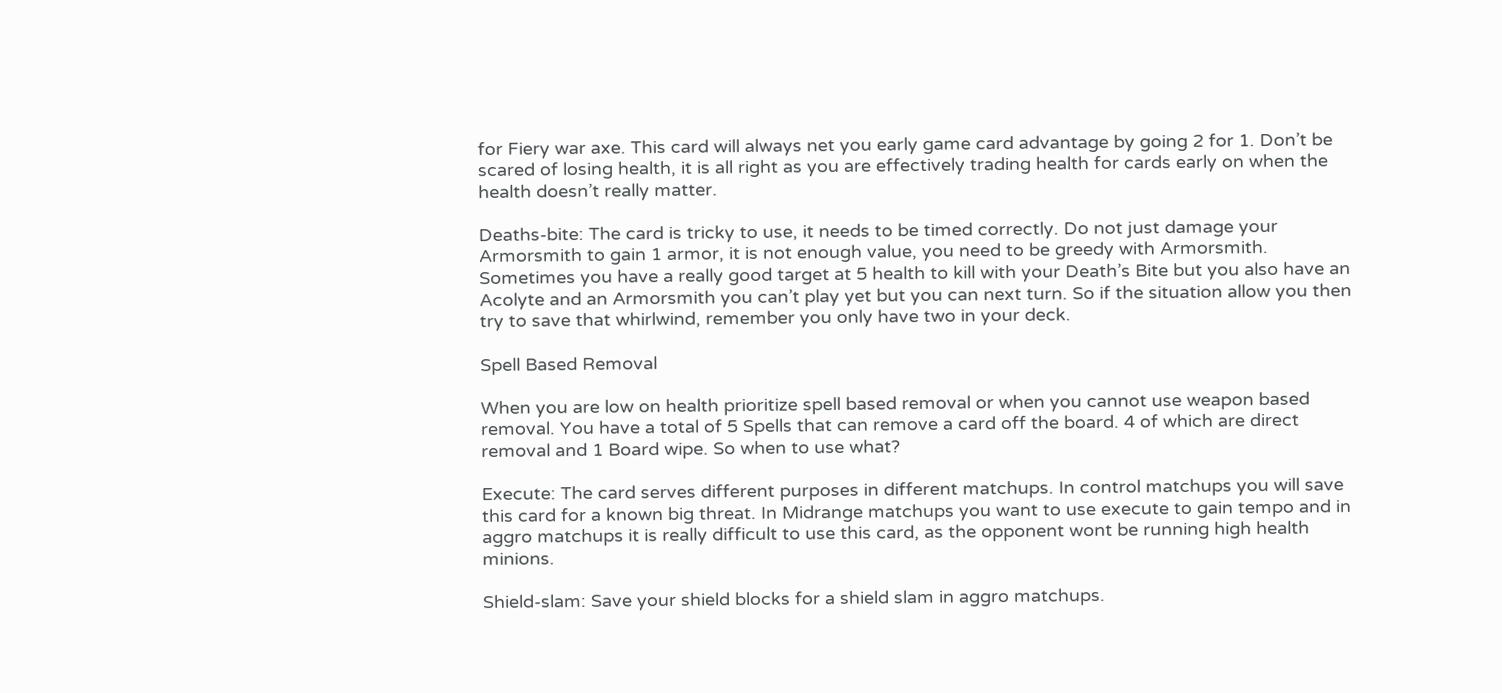for Fiery war axe. This card will always net you early game card advantage by going 2 for 1. Don’t be scared of losing health, it is all right as you are effectively trading health for cards early on when the health doesn’t really matter.

Deaths-bite: The card is tricky to use, it needs to be timed correctly. Do not just damage your Armorsmith to gain 1 armor, it is not enough value, you need to be greedy with Armorsmith. Sometimes you have a really good target at 5 health to kill with your Death’s Bite but you also have an Acolyte and an Armorsmith you can’t play yet but you can next turn. So if the situation allow you then try to save that whirlwind, remember you only have two in your deck.

Spell Based Removal

When you are low on health prioritize spell based removal or when you cannot use weapon based removal. You have a total of 5 Spells that can remove a card off the board. 4 of which are direct removal and 1 Board wipe. So when to use what?

Execute: The card serves different purposes in different matchups. In control matchups you will save this card for a known big threat. In Midrange matchups you want to use execute to gain tempo and in aggro matchups it is really difficult to use this card, as the opponent wont be running high health minions.

Shield-slam: Save your shield blocks for a shield slam in aggro matchups.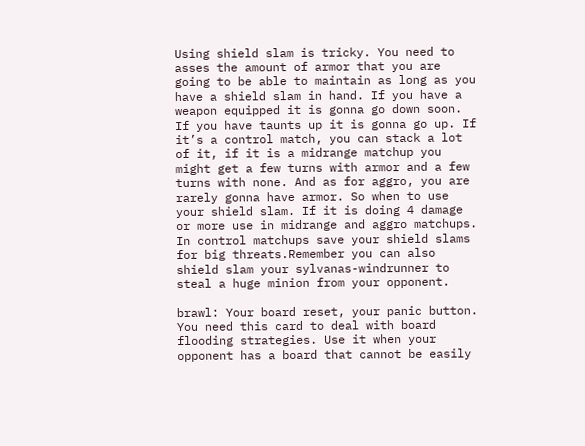Using shield slam is tricky. You need to asses the amount of armor that you are going to be able to maintain as long as you have a shield slam in hand. If you have a weapon equipped it is gonna go down soon. If you have taunts up it is gonna go up. If it’s a control match, you can stack a lot of it, if it is a midrange matchup you might get a few turns with armor and a few turns with none. And as for aggro, you are rarely gonna have armor. So when to use your shield slam. If it is doing 4 damage or more use in midrange and aggro matchups. In control matchups save your shield slams for big threats.Remember you can also shield slam your sylvanas-windrunner to steal a huge minion from your opponent.

brawl: Your board reset, your panic button. You need this card to deal with board flooding strategies. Use it when your opponent has a board that cannot be easily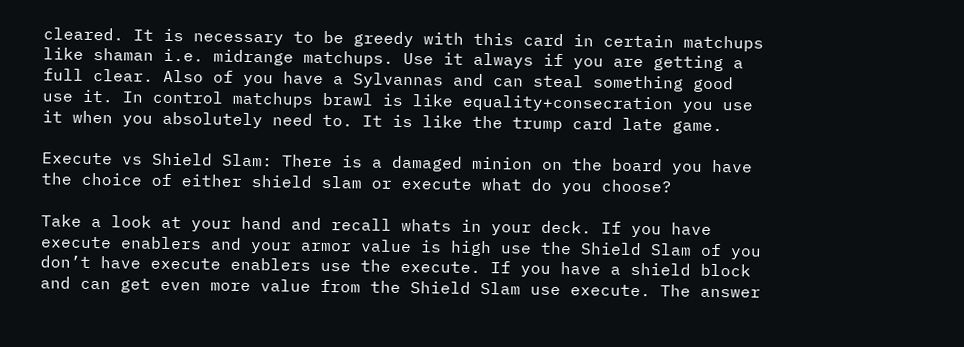cleared. It is necessary to be greedy with this card in certain matchups like shaman i.e. midrange matchups. Use it always if you are getting a full clear. Also of you have a Sylvannas and can steal something good use it. In control matchups brawl is like equality+consecration you use it when you absolutely need to. It is like the trump card late game.

Execute vs Shield Slam: There is a damaged minion on the board you have the choice of either shield slam or execute what do you choose?

Take a look at your hand and recall whats in your deck. If you have execute enablers and your armor value is high use the Shield Slam of you don’t have execute enablers use the execute. If you have a shield block and can get even more value from the Shield Slam use execute. The answer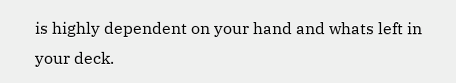is highly dependent on your hand and whats left in your deck.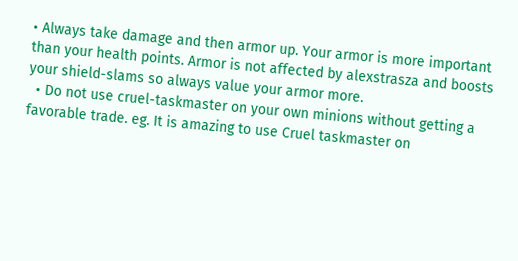• Always take damage and then armor up. Your armor is more important than your health points. Armor is not affected by alexstrasza and boosts your shield-slams so always value your armor more.
  • Do not use cruel-taskmaster on your own minions without getting a favorable trade. eg. It is amazing to use Cruel taskmaster on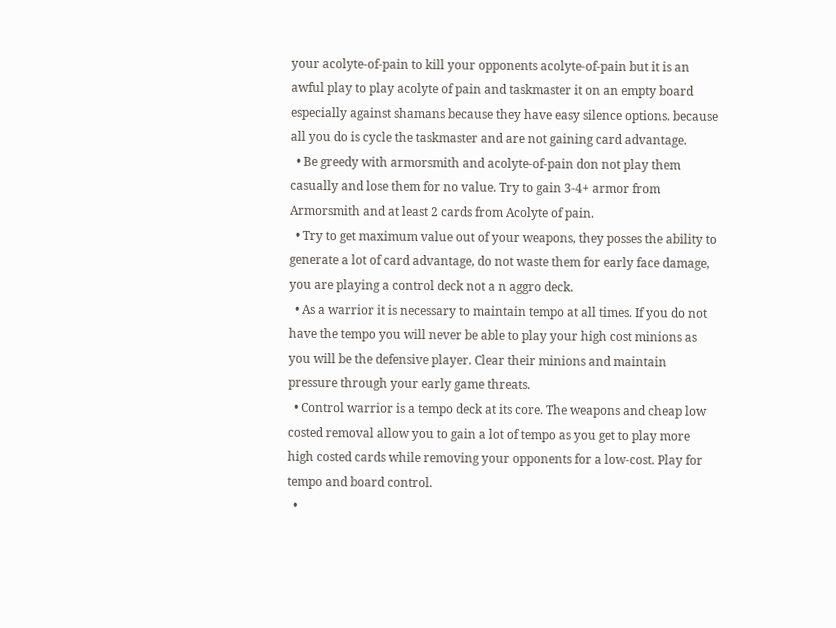your acolyte-of-pain to kill your opponents acolyte-of-pain but it is an awful play to play acolyte of pain and taskmaster it on an empty board especially against shamans because they have easy silence options. because all you do is cycle the taskmaster and are not gaining card advantage.
  • Be greedy with armorsmith and acolyte-of-pain don not play them casually and lose them for no value. Try to gain 3-4+ armor from Armorsmith and at least 2 cards from Acolyte of pain.
  • Try to get maximum value out of your weapons, they posses the ability to generate a lot of card advantage, do not waste them for early face damage, you are playing a control deck not a n aggro deck.
  • As a warrior it is necessary to maintain tempo at all times. If you do not have the tempo you will never be able to play your high cost minions as you will be the defensive player. Clear their minions and maintain pressure through your early game threats.
  • Control warrior is a tempo deck at its core. The weapons and cheap low costed removal allow you to gain a lot of tempo as you get to play more high costed cards while removing your opponents for a low-cost. Play for tempo and board control.
  •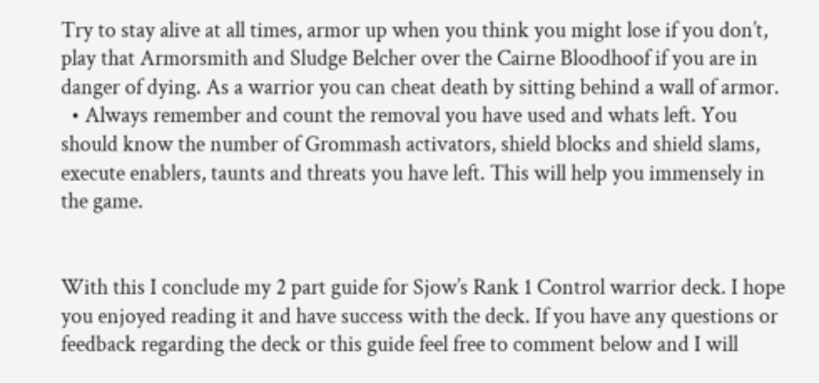Try to stay alive at all times, armor up when you think you might lose if you don’t, play that Armorsmith and Sludge Belcher over the Cairne Bloodhoof if you are in danger of dying. As a warrior you can cheat death by sitting behind a wall of armor.
  • Always remember and count the removal you have used and whats left. You should know the number of Grommash activators, shield blocks and shield slams, execute enablers, taunts and threats you have left. This will help you immensely in the game.


With this I conclude my 2 part guide for Sjow’s Rank 1 Control warrior deck. I hope you enjoyed reading it and have success with the deck. If you have any questions or feedback regarding the deck or this guide feel free to comment below and I will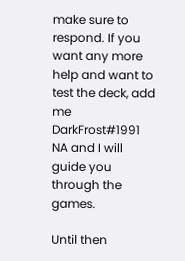make sure to respond. If you want any more help and want to test the deck, add me DarkFrost#1991 NA and I will guide you through the games.

Until then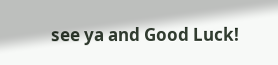see ya and Good Luck!